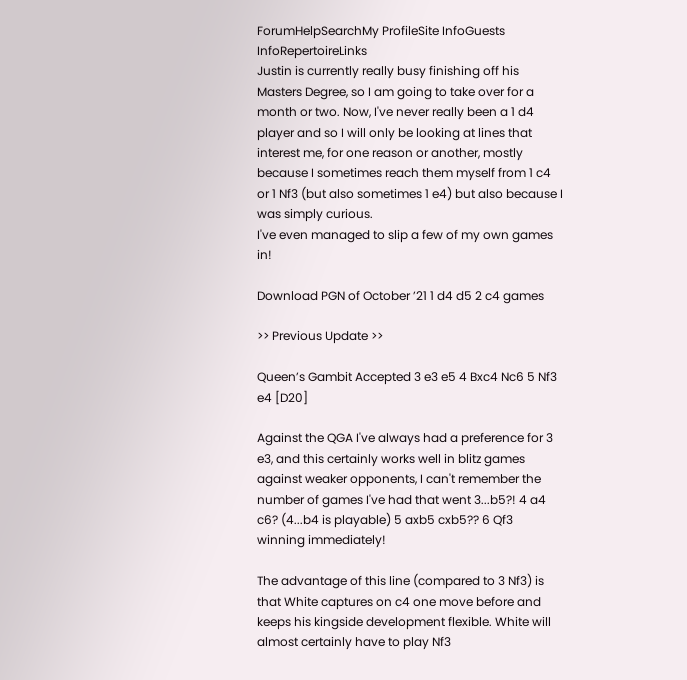ForumHelpSearchMy ProfileSite InfoGuests InfoRepertoireLinks
Justin is currently really busy finishing off his Masters Degree, so I am going to take over for a month or two. Now, I've never really been a 1 d4 player and so I will only be looking at lines that interest me, for one reason or another, mostly because I sometimes reach them myself from 1 c4 or 1 Nf3 (but also sometimes 1 e4) but also because I was simply curious.
I've even managed to slip a few of my own games in!

Download PGN of October ’21 1 d4 d5 2 c4 games

>> Previous Update >>

Queen’s Gambit Accepted 3 e3 e5 4 Bxc4 Nc6 5 Nf3 e4 [D20]

Against the QGA I've always had a preference for 3 e3, and this certainly works well in blitz games against weaker opponents, I can't remember the number of games I've had that went 3...b5?! 4 a4 c6? (4...b4 is playable) 5 axb5 cxb5?? 6 Qf3 winning immediately!

The advantage of this line (compared to 3 Nf3) is that White captures on c4 one move before and keeps his kingside development flexible. White will almost certainly have to play Nf3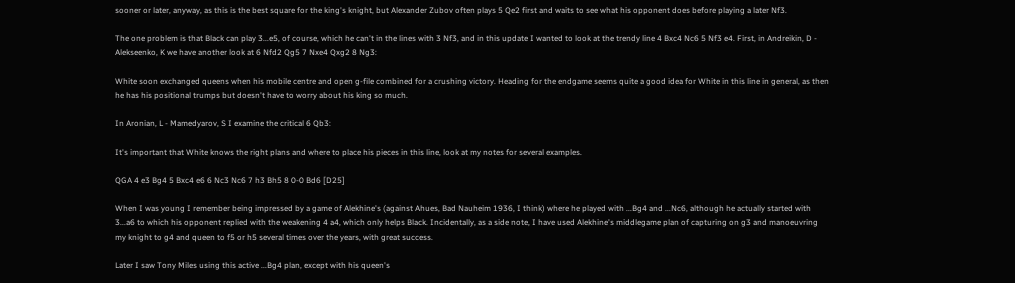sooner or later, anyway, as this is the best square for the king's knight, but Alexander Zubov often plays 5 Qe2 first and waits to see what his opponent does before playing a later Nf3.

The one problem is that Black can play 3...e5, of course, which he can't in the lines with 3 Nf3, and in this update I wanted to look at the trendy line 4 Bxc4 Nc6 5 Nf3 e4. First, in Andreikin, D - Alekseenko, K we have another look at 6 Nfd2 Qg5 7 Nxe4 Qxg2 8 Ng3:

White soon exchanged queens when his mobile centre and open g-file combined for a crushing victory. Heading for the endgame seems quite a good idea for White in this line in general, as then he has his positional trumps but doesn't have to worry about his king so much.

In Aronian, L - Mamedyarov, S I examine the critical 6 Qb3:

It's important that White knows the right plans and where to place his pieces in this line, look at my notes for several examples.

QGA 4 e3 Bg4 5 Bxc4 e6 6 Nc3 Nc6 7 h3 Bh5 8 0-0 Bd6 [D25]

When I was young I remember being impressed by a game of Alekhine's (against Ahues, Bad Nauheim 1936, I think) where he played with ...Bg4 and ...Nc6, although he actually started with 3...a6 to which his opponent replied with the weakening 4 a4, which only helps Black. Incidentally, as a side note, I have used Alekhine's middlegame plan of capturing on g3 and manoeuvring my knight to g4 and queen to f5 or h5 several times over the years, with great success.

Later I saw Tony Miles using this active ...Bg4 plan, except with his queen's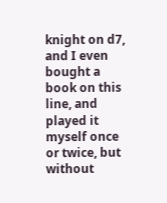knight on d7, and I even bought a book on this line, and played it myself once or twice, but without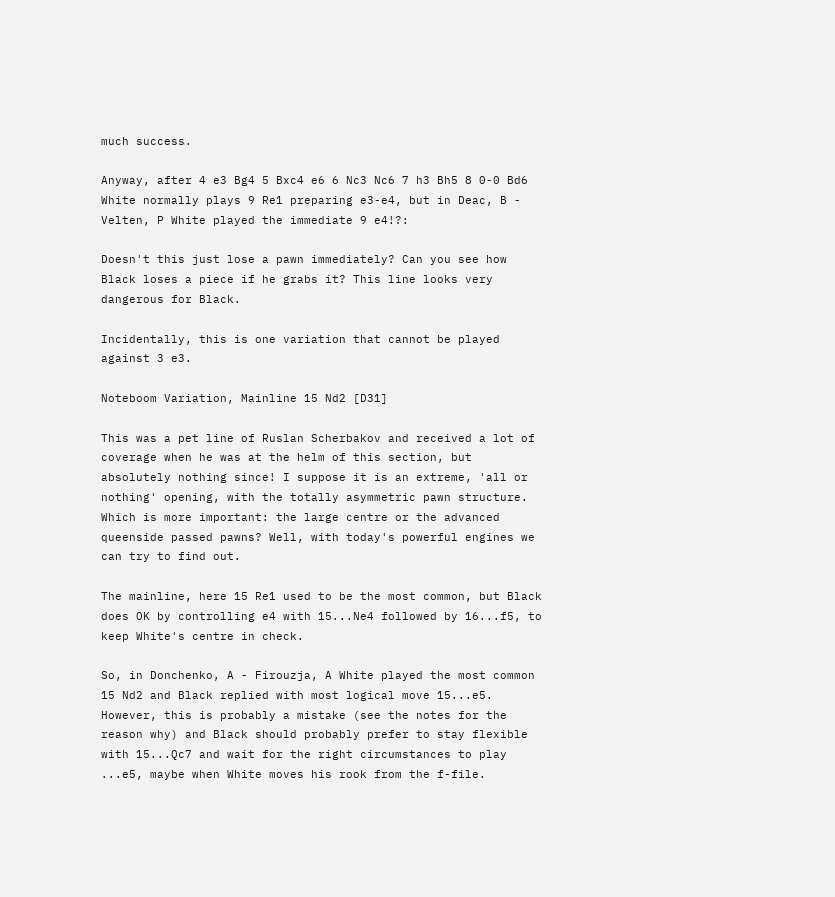much success.

Anyway, after 4 e3 Bg4 5 Bxc4 e6 6 Nc3 Nc6 7 h3 Bh5 8 0-0 Bd6 White normally plays 9 Re1 preparing e3-e4, but in Deac, B - Velten, P White played the immediate 9 e4!?:

Doesn't this just lose a pawn immediately? Can you see how Black loses a piece if he grabs it? This line looks very dangerous for Black.

Incidentally, this is one variation that cannot be played against 3 e3.

Noteboom Variation, Mainline 15 Nd2 [D31]

This was a pet line of Ruslan Scherbakov and received a lot of coverage when he was at the helm of this section, but absolutely nothing since! I suppose it is an extreme, 'all or nothing' opening, with the totally asymmetric pawn structure. Which is more important: the large centre or the advanced queenside passed pawns? Well, with today's powerful engines we can try to find out.

The mainline, here 15 Re1 used to be the most common, but Black does OK by controlling e4 with 15...Ne4 followed by 16...f5, to keep White's centre in check.

So, in Donchenko, A - Firouzja, A White played the most common 15 Nd2 and Black replied with most logical move 15...e5. However, this is probably a mistake (see the notes for the reason why) and Black should probably prefer to stay flexible with 15...Qc7 and wait for the right circumstances to play ...e5, maybe when White moves his rook from the f-file.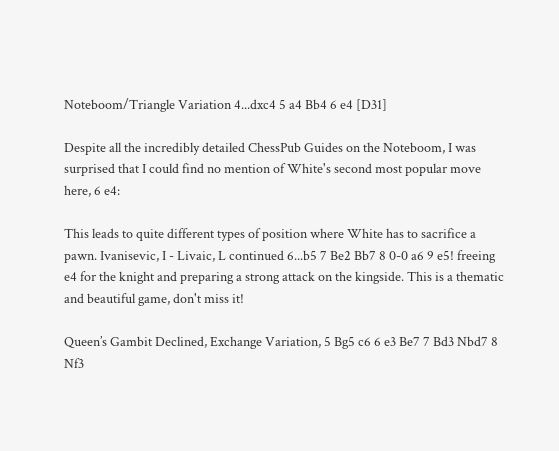Noteboom/Triangle Variation 4...dxc4 5 a4 Bb4 6 e4 [D31]

Despite all the incredibly detailed ChessPub Guides on the Noteboom, I was surprised that I could find no mention of White's second most popular move here, 6 e4:

This leads to quite different types of position where White has to sacrifice a pawn. Ivanisevic, I - Livaic, L continued 6...b5 7 Be2 Bb7 8 0-0 a6 9 e5! freeing e4 for the knight and preparing a strong attack on the kingside. This is a thematic and beautiful game, don't miss it!

Queen’s Gambit Declined, Exchange Variation, 5 Bg5 c6 6 e3 Be7 7 Bd3 Nbd7 8 Nf3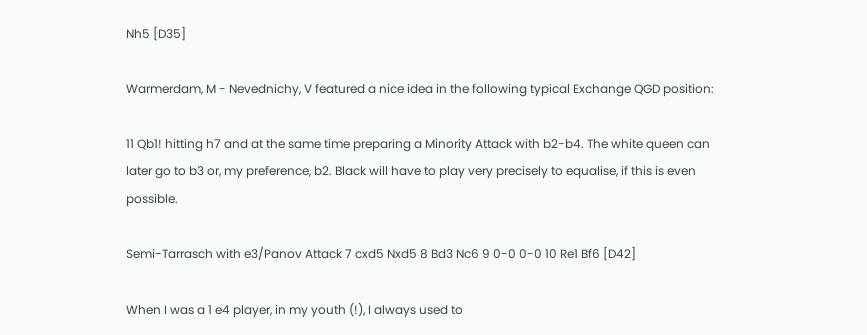Nh5 [D35]

Warmerdam, M - Nevednichy, V featured a nice idea in the following typical Exchange QGD position:

11 Qb1! hitting h7 and at the same time preparing a Minority Attack with b2-b4. The white queen can later go to b3 or, my preference, b2. Black will have to play very precisely to equalise, if this is even possible.

Semi-Tarrasch with e3/Panov Attack 7 cxd5 Nxd5 8 Bd3 Nc6 9 0-0 0-0 10 Re1 Bf6 [D42]

When I was a 1 e4 player, in my youth (!), I always used to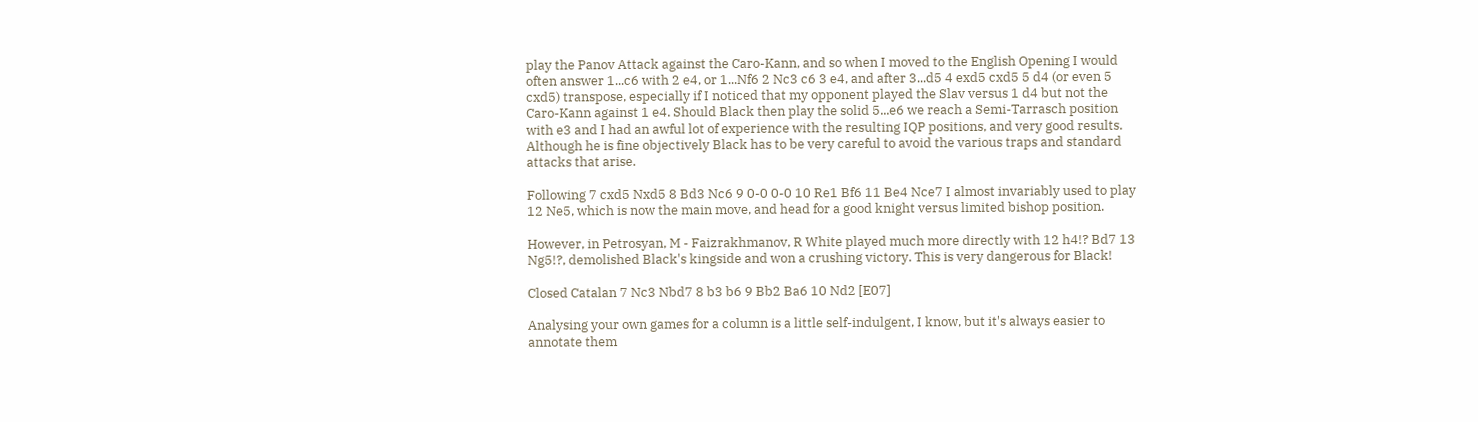play the Panov Attack against the Caro-Kann, and so when I moved to the English Opening I would often answer 1...c6 with 2 e4, or 1...Nf6 2 Nc3 c6 3 e4, and after 3...d5 4 exd5 cxd5 5 d4 (or even 5 cxd5) transpose, especially if I noticed that my opponent played the Slav versus 1 d4 but not the Caro-Kann against 1 e4. Should Black then play the solid 5...e6 we reach a Semi-Tarrasch position with e3 and I had an awful lot of experience with the resulting IQP positions, and very good results. Although he is fine objectively Black has to be very careful to avoid the various traps and standard attacks that arise.

Following 7 cxd5 Nxd5 8 Bd3 Nc6 9 0-0 0-0 10 Re1 Bf6 11 Be4 Nce7 I almost invariably used to play 12 Ne5, which is now the main move, and head for a good knight versus limited bishop position.

However, in Petrosyan, M - Faizrakhmanov, R White played much more directly with 12 h4!? Bd7 13 Ng5!?, demolished Black's kingside and won a crushing victory. This is very dangerous for Black!

Closed Catalan 7 Nc3 Nbd7 8 b3 b6 9 Bb2 Ba6 10 Nd2 [E07]

Analysing your own games for a column is a little self-indulgent, I know, but it's always easier to annotate them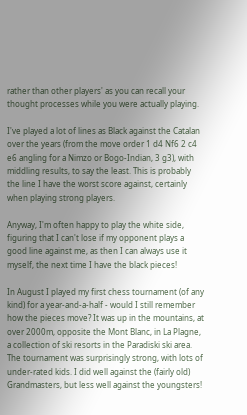rather than other players' as you can recall your thought processes while you were actually playing.

I've played a lot of lines as Black against the Catalan over the years (from the move order 1 d4 Nf6 2 c4 e6 angling for a Nimzo or Bogo-Indian, 3 g3), with middling results, to say the least. This is probably the line I have the worst score against, certainly when playing strong players.

Anyway, I'm often happy to play the white side, figuring that I can't lose if my opponent plays a good line against me, as then I can always use it myself, the next time I have the black pieces!

In August I played my first chess tournament (of any kind) for a year-and-a-half - would I still remember how the pieces move? It was up in the mountains, at over 2000m, opposite the Mont Blanc, in La Plagne, a collection of ski resorts in the Paradiski ski area. The tournament was surprisingly strong, with lots of under-rated kids. I did well against the (fairly old) Grandmasters, but less well against the youngsters!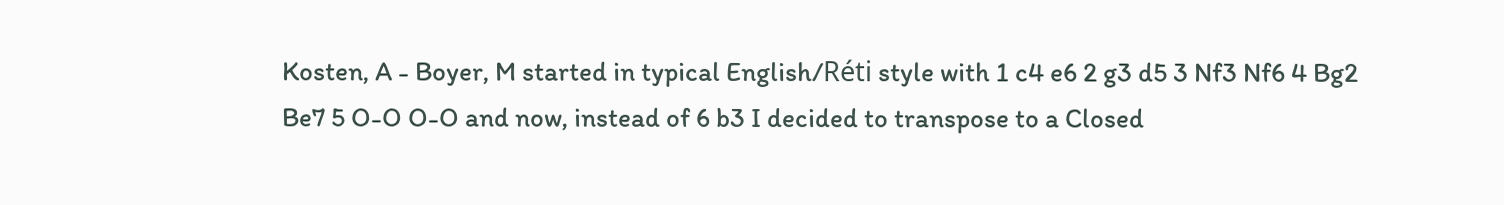Kosten, A - Boyer, M started in typical English/Réti style with 1 c4 e6 2 g3 d5 3 Nf3 Nf6 4 Bg2 Be7 5 O-O O-O and now, instead of 6 b3 I decided to transpose to a Closed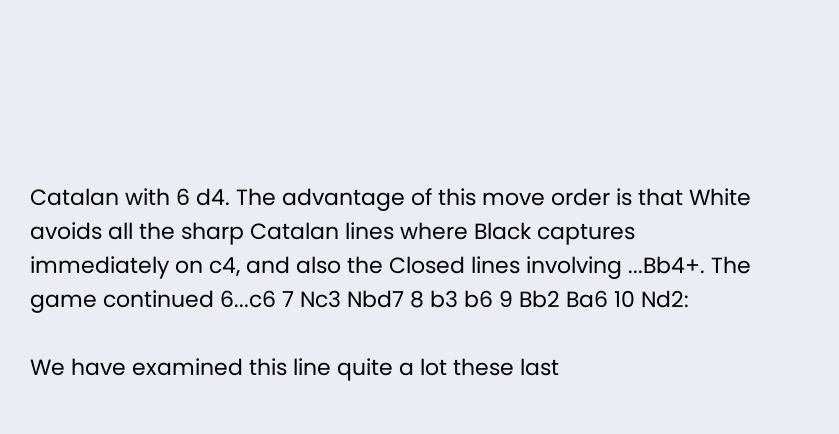Catalan with 6 d4. The advantage of this move order is that White avoids all the sharp Catalan lines where Black captures immediately on c4, and also the Closed lines involving ...Bb4+. The game continued 6...c6 7 Nc3 Nbd7 8 b3 b6 9 Bb2 Ba6 10 Nd2:

We have examined this line quite a lot these last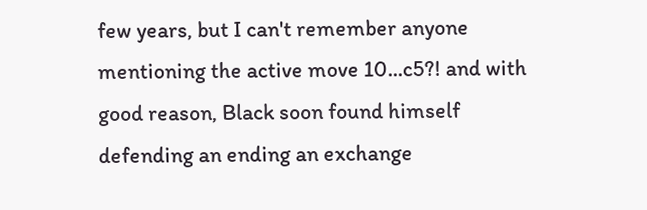few years, but I can't remember anyone mentioning the active move 10...c5?! and with good reason, Black soon found himself defending an ending an exchange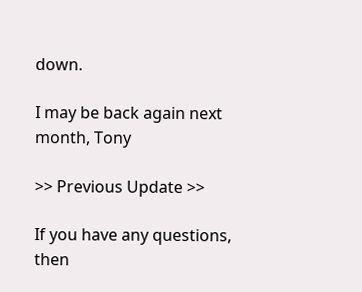down.

I may be back again next month, Tony

>> Previous Update >>

If you have any questions, then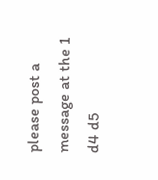please post a message at the 1 d4 d5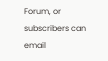Forum, or subscribers can email